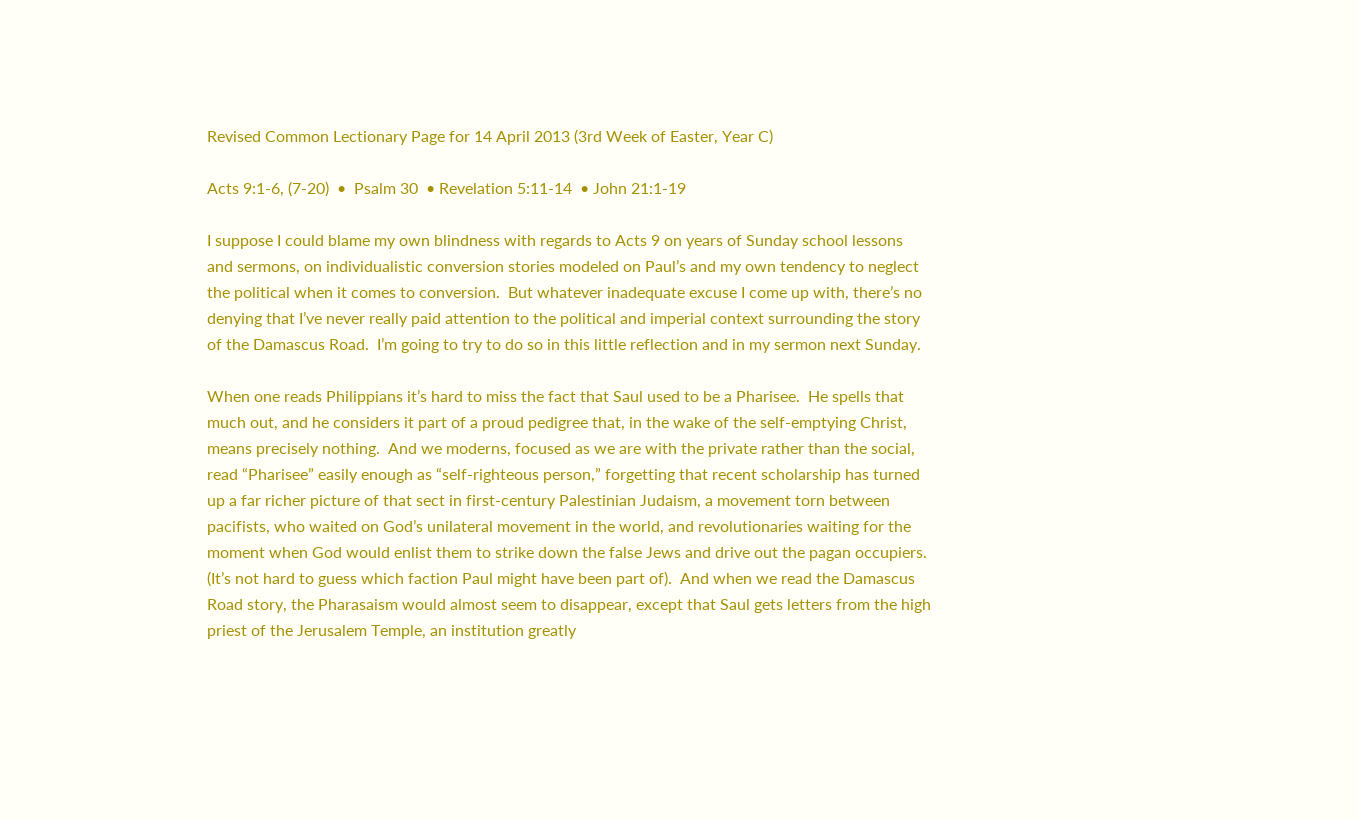Revised Common Lectionary Page for 14 April 2013 (3rd Week of Easter, Year C)

Acts 9:1-6, (7-20)  •  Psalm 30  • Revelation 5:11-14  • John 21:1-19

I suppose I could blame my own blindness with regards to Acts 9 on years of Sunday school lessons and sermons, on individualistic conversion stories modeled on Paul’s and my own tendency to neglect the political when it comes to conversion.  But whatever inadequate excuse I come up with, there’s no denying that I’ve never really paid attention to the political and imperial context surrounding the story of the Damascus Road.  I’m going to try to do so in this little reflection and in my sermon next Sunday.

When one reads Philippians it’s hard to miss the fact that Saul used to be a Pharisee.  He spells that much out, and he considers it part of a proud pedigree that, in the wake of the self-emptying Christ, means precisely nothing.  And we moderns, focused as we are with the private rather than the social, read “Pharisee” easily enough as “self-righteous person,” forgetting that recent scholarship has turned up a far richer picture of that sect in first-century Palestinian Judaism, a movement torn between pacifists, who waited on God’s unilateral movement in the world, and revolutionaries waiting for the moment when God would enlist them to strike down the false Jews and drive out the pagan occupiers.  (It’s not hard to guess which faction Paul might have been part of).  And when we read the Damascus Road story, the Pharasaism would almost seem to disappear, except that Saul gets letters from the high priest of the Jerusalem Temple, an institution greatly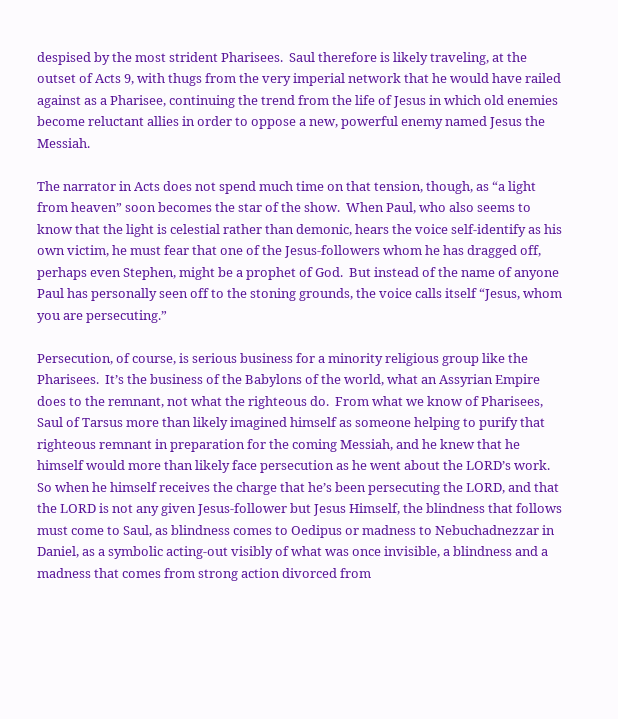despised by the most strident Pharisees.  Saul therefore is likely traveling, at the outset of Acts 9, with thugs from the very imperial network that he would have railed against as a Pharisee, continuing the trend from the life of Jesus in which old enemies become reluctant allies in order to oppose a new, powerful enemy named Jesus the Messiah.

The narrator in Acts does not spend much time on that tension, though, as “a light from heaven” soon becomes the star of the show.  When Paul, who also seems to know that the light is celestial rather than demonic, hears the voice self-identify as his own victim, he must fear that one of the Jesus-followers whom he has dragged off, perhaps even Stephen, might be a prophet of God.  But instead of the name of anyone Paul has personally seen off to the stoning grounds, the voice calls itself “Jesus, whom you are persecuting.”

Persecution, of course, is serious business for a minority religious group like the Pharisees.  It’s the business of the Babylons of the world, what an Assyrian Empire does to the remnant, not what the righteous do.  From what we know of Pharisees, Saul of Tarsus more than likely imagined himself as someone helping to purify that righteous remnant in preparation for the coming Messiah, and he knew that he himself would more than likely face persecution as he went about the LORD’s work.  So when he himself receives the charge that he’s been persecuting the LORD, and that the LORD is not any given Jesus-follower but Jesus Himself, the blindness that follows must come to Saul, as blindness comes to Oedipus or madness to Nebuchadnezzar in Daniel, as a symbolic acting-out visibly of what was once invisible, a blindness and a madness that comes from strong action divorced from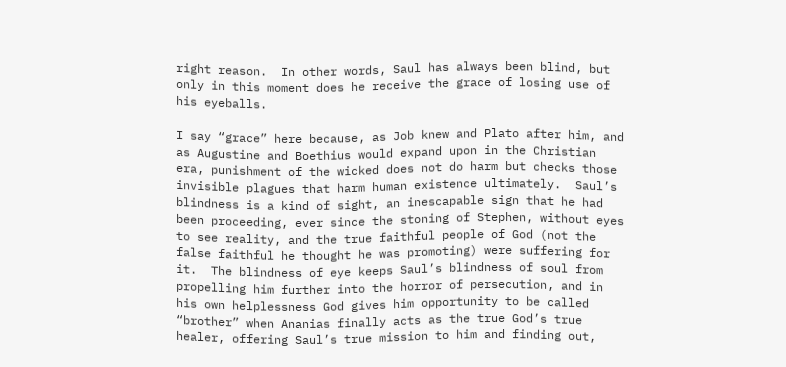right reason.  In other words, Saul has always been blind, but only in this moment does he receive the grace of losing use of his eyeballs.

I say “grace” here because, as Job knew and Plato after him, and as Augustine and Boethius would expand upon in the Christian era, punishment of the wicked does not do harm but checks those invisible plagues that harm human existence ultimately.  Saul’s blindness is a kind of sight, an inescapable sign that he had been proceeding, ever since the stoning of Stephen, without eyes to see reality, and the true faithful people of God (not the false faithful he thought he was promoting) were suffering for it.  The blindness of eye keeps Saul’s blindness of soul from propelling him further into the horror of persecution, and in his own helplessness God gives him opportunity to be called “brother” when Ananias finally acts as the true God’s true healer, offering Saul’s true mission to him and finding out,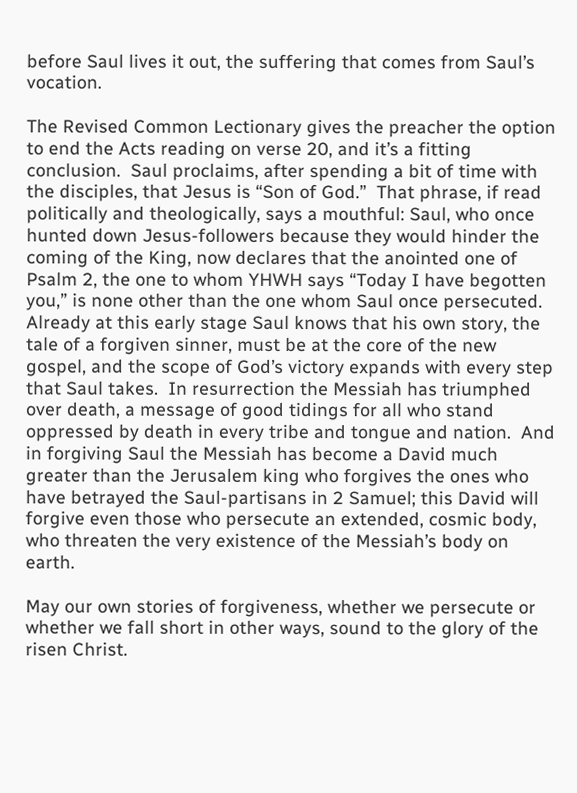before Saul lives it out, the suffering that comes from Saul’s vocation.

The Revised Common Lectionary gives the preacher the option to end the Acts reading on verse 20, and it’s a fitting conclusion.  Saul proclaims, after spending a bit of time with the disciples, that Jesus is “Son of God.”  That phrase, if read politically and theologically, says a mouthful: Saul, who once hunted down Jesus-followers because they would hinder the coming of the King, now declares that the anointed one of Psalm 2, the one to whom YHWH says “Today I have begotten you,” is none other than the one whom Saul once persecuted.  Already at this early stage Saul knows that his own story, the tale of a forgiven sinner, must be at the core of the new gospel, and the scope of God’s victory expands with every step that Saul takes.  In resurrection the Messiah has triumphed over death, a message of good tidings for all who stand oppressed by death in every tribe and tongue and nation.  And in forgiving Saul the Messiah has become a David much greater than the Jerusalem king who forgives the ones who have betrayed the Saul-partisans in 2 Samuel; this David will forgive even those who persecute an extended, cosmic body, who threaten the very existence of the Messiah’s body on earth.

May our own stories of forgiveness, whether we persecute or whether we fall short in other ways, sound to the glory of the risen Christ.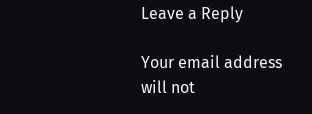Leave a Reply

Your email address will not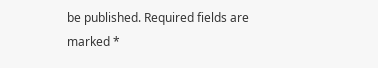be published. Required fields are marked *